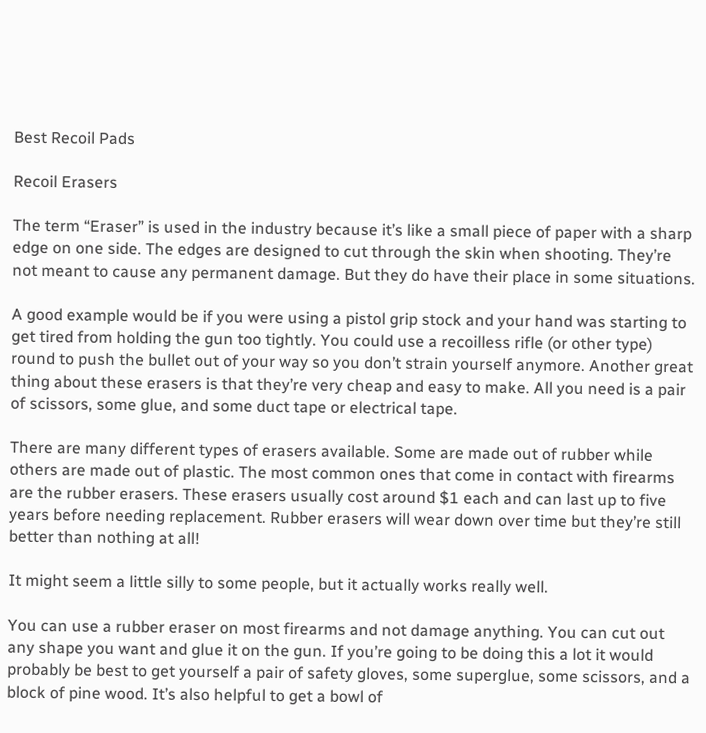Best Recoil Pads

Recoil Erasers

The term “Eraser” is used in the industry because it’s like a small piece of paper with a sharp edge on one side. The edges are designed to cut through the skin when shooting. They’re not meant to cause any permanent damage. But they do have their place in some situations.

A good example would be if you were using a pistol grip stock and your hand was starting to get tired from holding the gun too tightly. You could use a recoilless rifle (or other type) round to push the bullet out of your way so you don’t strain yourself anymore. Another great thing about these erasers is that they’re very cheap and easy to make. All you need is a pair of scissors, some glue, and some duct tape or electrical tape.

There are many different types of erasers available. Some are made out of rubber while others are made out of plastic. The most common ones that come in contact with firearms are the rubber erasers. These erasers usually cost around $1 each and can last up to five years before needing replacement. Rubber erasers will wear down over time but they’re still better than nothing at all!

It might seem a little silly to some people, but it actually works really well.

You can use a rubber eraser on most firearms and not damage anything. You can cut out any shape you want and glue it on the gun. If you’re going to be doing this a lot it would probably be best to get yourself a pair of safety gloves, some superglue, some scissors, and a block of pine wood. It’s also helpful to get a bowl of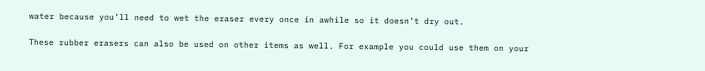water because you’ll need to wet the eraser every once in awhile so it doesn’t dry out.

These rubber erasers can also be used on other items as well. For example you could use them on your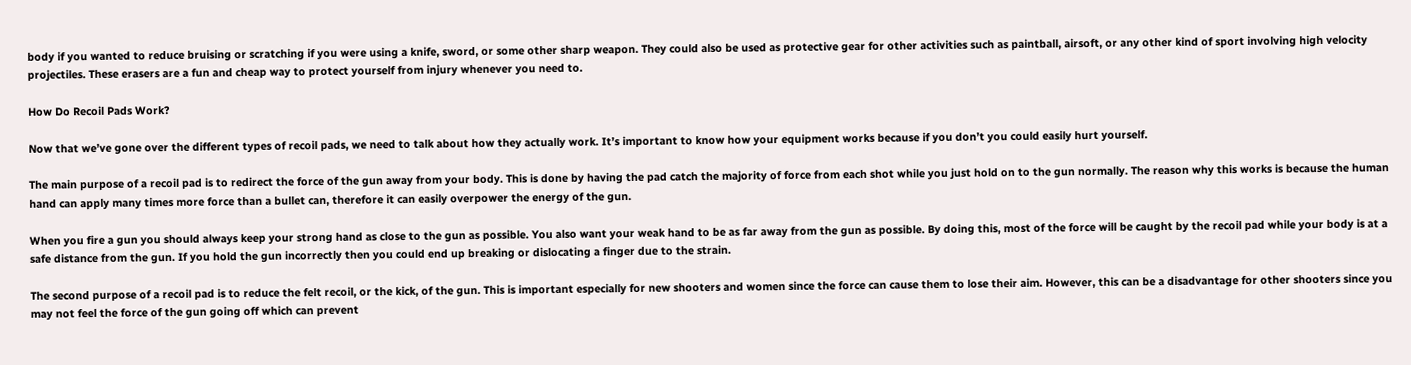body if you wanted to reduce bruising or scratching if you were using a knife, sword, or some other sharp weapon. They could also be used as protective gear for other activities such as paintball, airsoft, or any other kind of sport involving high velocity projectiles. These erasers are a fun and cheap way to protect yourself from injury whenever you need to.

How Do Recoil Pads Work?

Now that we’ve gone over the different types of recoil pads, we need to talk about how they actually work. It’s important to know how your equipment works because if you don’t you could easily hurt yourself.

The main purpose of a recoil pad is to redirect the force of the gun away from your body. This is done by having the pad catch the majority of force from each shot while you just hold on to the gun normally. The reason why this works is because the human hand can apply many times more force than a bullet can, therefore it can easily overpower the energy of the gun.

When you fire a gun you should always keep your strong hand as close to the gun as possible. You also want your weak hand to be as far away from the gun as possible. By doing this, most of the force will be caught by the recoil pad while your body is at a safe distance from the gun. If you hold the gun incorrectly then you could end up breaking or dislocating a finger due to the strain.

The second purpose of a recoil pad is to reduce the felt recoil, or the kick, of the gun. This is important especially for new shooters and women since the force can cause them to lose their aim. However, this can be a disadvantage for other shooters since you may not feel the force of the gun going off which can prevent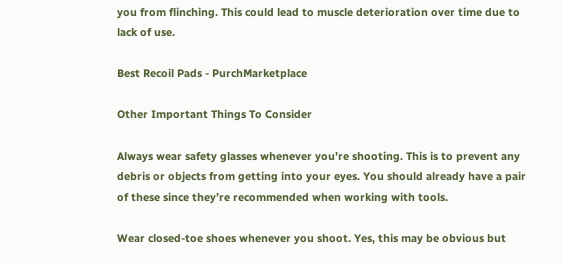you from flinching. This could lead to muscle deterioration over time due to lack of use.

Best Recoil Pads - PurchMarketplace

Other Important Things To Consider

Always wear safety glasses whenever you’re shooting. This is to prevent any debris or objects from getting into your eyes. You should already have a pair of these since they’re recommended when working with tools.

Wear closed-toe shoes whenever you shoot. Yes, this may be obvious but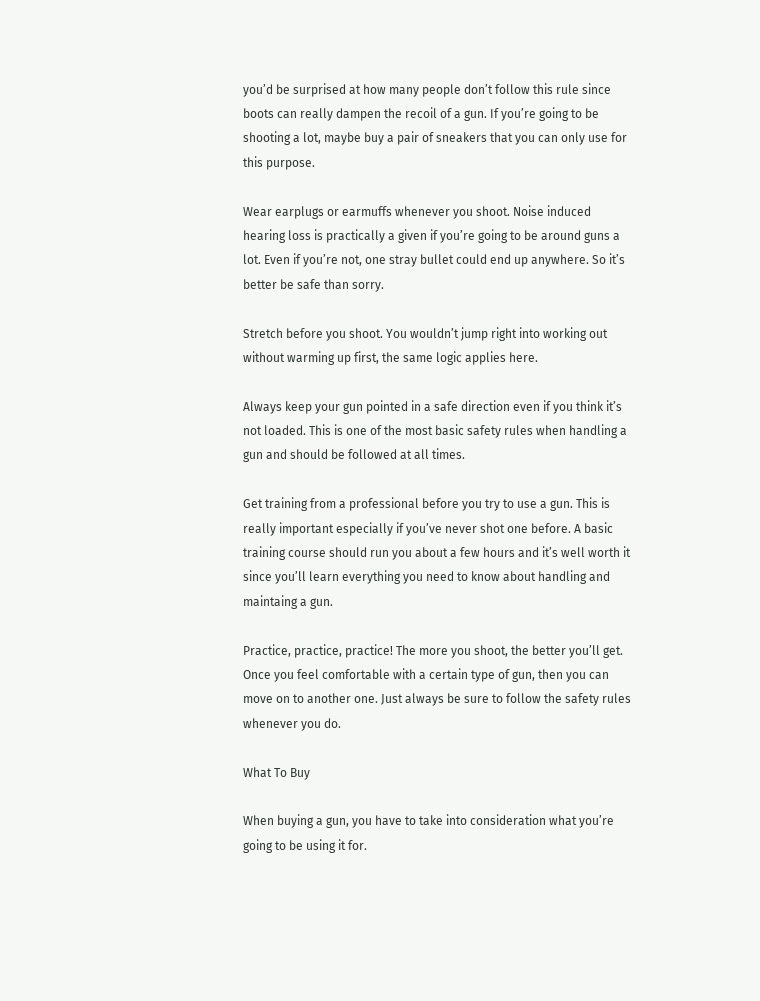you’d be surprised at how many people don’t follow this rule since boots can really dampen the recoil of a gun. If you’re going to be shooting a lot, maybe buy a pair of sneakers that you can only use for this purpose.

Wear earplugs or earmuffs whenever you shoot. Noise induced hearing loss is practically a given if you’re going to be around guns a lot. Even if you’re not, one stray bullet could end up anywhere. So it’s better be safe than sorry.

Stretch before you shoot. You wouldn’t jump right into working out without warming up first, the same logic applies here.

Always keep your gun pointed in a safe direction even if you think it’s not loaded. This is one of the most basic safety rules when handling a gun and should be followed at all times.

Get training from a professional before you try to use a gun. This is really important especially if you’ve never shot one before. A basic training course should run you about a few hours and it’s well worth it since you’ll learn everything you need to know about handling and maintaing a gun.

Practice, practice, practice! The more you shoot, the better you’ll get. Once you feel comfortable with a certain type of gun, then you can move on to another one. Just always be sure to follow the safety rules whenever you do.

What To Buy

When buying a gun, you have to take into consideration what you’re going to be using it for.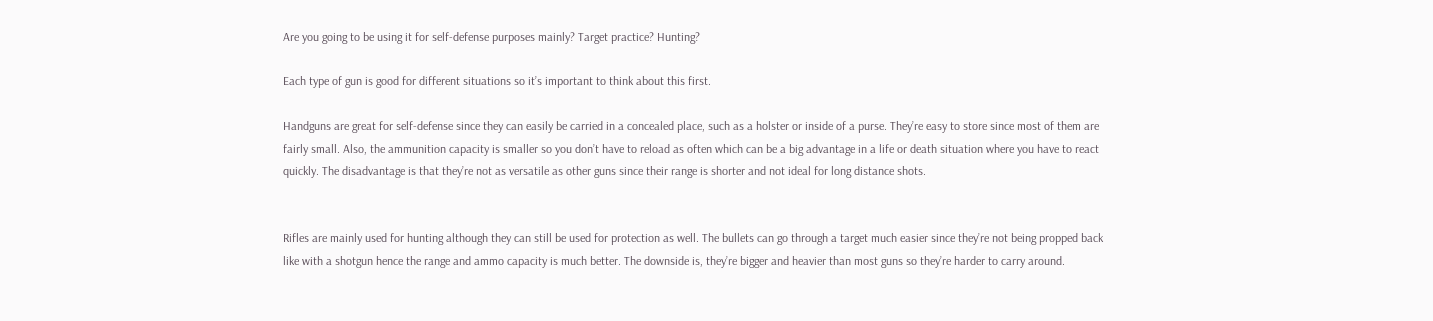Are you going to be using it for self-defense purposes mainly? Target practice? Hunting?

Each type of gun is good for different situations so it’s important to think about this first.

Handguns are great for self-defense since they can easily be carried in a concealed place, such as a holster or inside of a purse. They’re easy to store since most of them are fairly small. Also, the ammunition capacity is smaller so you don’t have to reload as often which can be a big advantage in a life or death situation where you have to react quickly. The disadvantage is that they’re not as versatile as other guns since their range is shorter and not ideal for long distance shots.


Rifles are mainly used for hunting although they can still be used for protection as well. The bullets can go through a target much easier since they’re not being propped back like with a shotgun hence the range and ammo capacity is much better. The downside is, they’re bigger and heavier than most guns so they’re harder to carry around.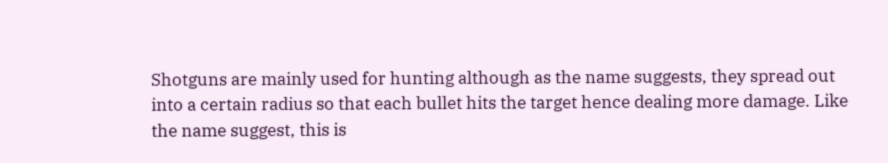Shotguns are mainly used for hunting although as the name suggests, they spread out into a certain radius so that each bullet hits the target hence dealing more damage. Like the name suggest, this is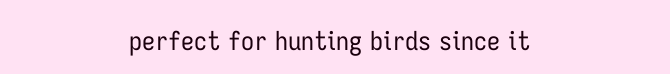perfect for hunting birds since it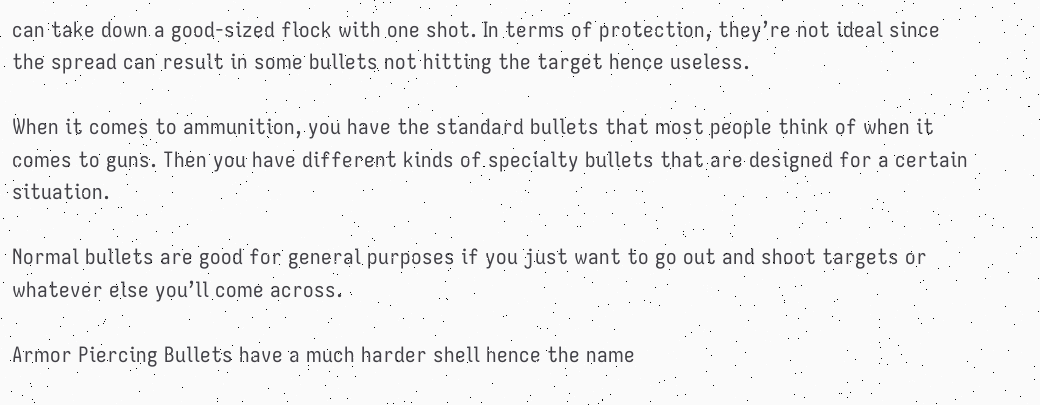can take down a good-sized flock with one shot. In terms of protection, they’re not ideal since the spread can result in some bullets not hitting the target hence useless.

When it comes to ammunition, you have the standard bullets that most people think of when it comes to guns. Then you have different kinds of specialty bullets that are designed for a certain situation.

Normal bullets are good for general purposes if you just want to go out and shoot targets or whatever else you’ll come across.

Armor Piercing Bullets have a much harder shell hence the name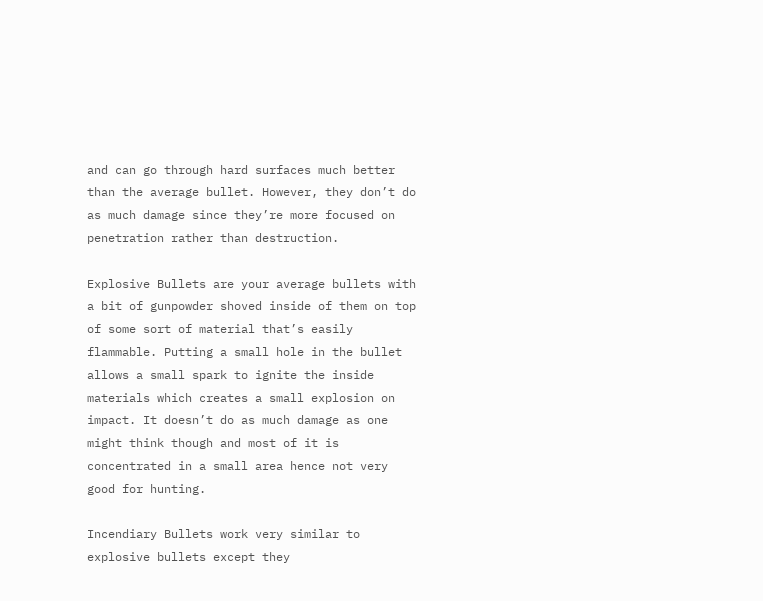and can go through hard surfaces much better than the average bullet. However, they don’t do as much damage since they’re more focused on penetration rather than destruction.

Explosive Bullets are your average bullets with a bit of gunpowder shoved inside of them on top of some sort of material that’s easily flammable. Putting a small hole in the bullet allows a small spark to ignite the inside materials which creates a small explosion on impact. It doesn’t do as much damage as one might think though and most of it is concentrated in a small area hence not very good for hunting.

Incendiary Bullets work very similar to explosive bullets except they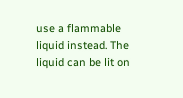use a flammable liquid instead. The liquid can be lit on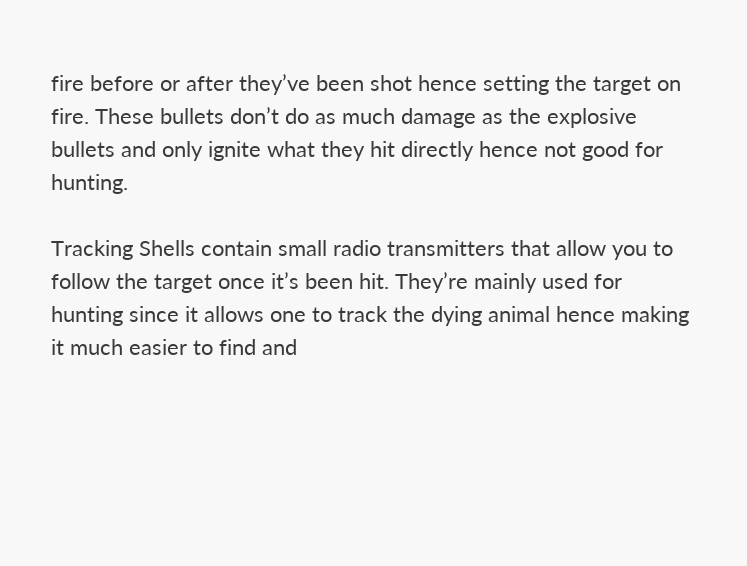fire before or after they’ve been shot hence setting the target on fire. These bullets don’t do as much damage as the explosive bullets and only ignite what they hit directly hence not good for hunting.

Tracking Shells contain small radio transmitters that allow you to follow the target once it’s been hit. They’re mainly used for hunting since it allows one to track the dying animal hence making it much easier to find and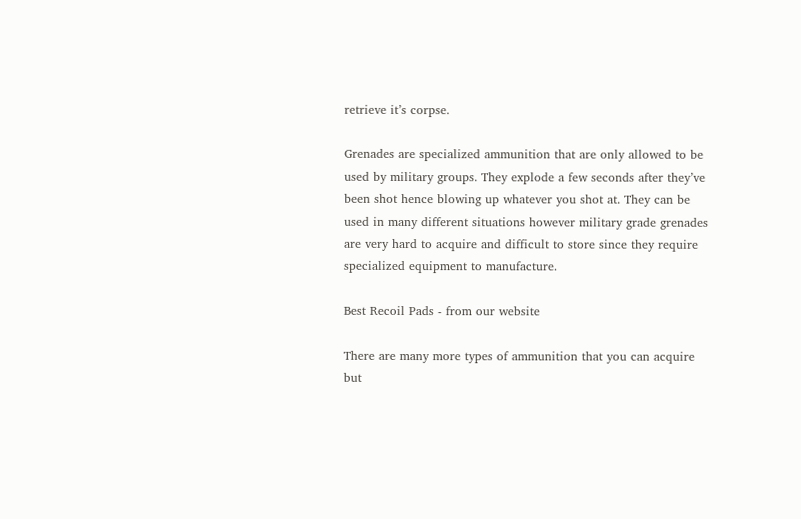retrieve it’s corpse.

Grenades are specialized ammunition that are only allowed to be used by military groups. They explode a few seconds after they’ve been shot hence blowing up whatever you shot at. They can be used in many different situations however military grade grenades are very hard to acquire and difficult to store since they require specialized equipment to manufacture.

Best Recoil Pads - from our website

There are many more types of ammunition that you can acquire but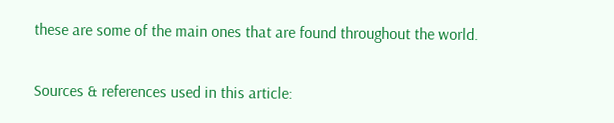these are some of the main ones that are found throughout the world.

Sources & references used in this article: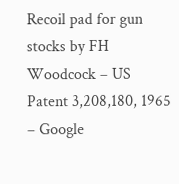Recoil pad for gun stocks by FH Woodcock – US Patent 3,208,180, 1965 – Google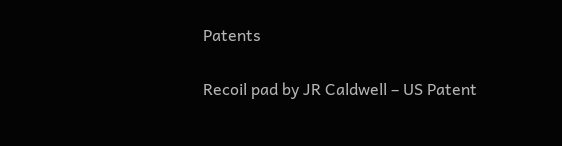Patents

Recoil pad by JR Caldwell – US Patent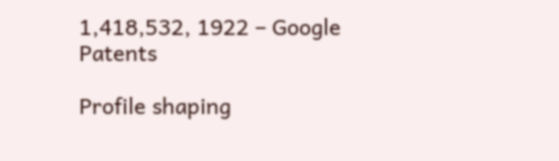1,418,532, 1922 – Google Patents

Profile shaping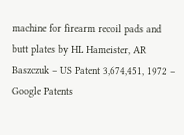machine for firearm recoil pads and butt plates by HL Hameister, AR Baszczuk – US Patent 3,674,451, 1972 – Google Patents